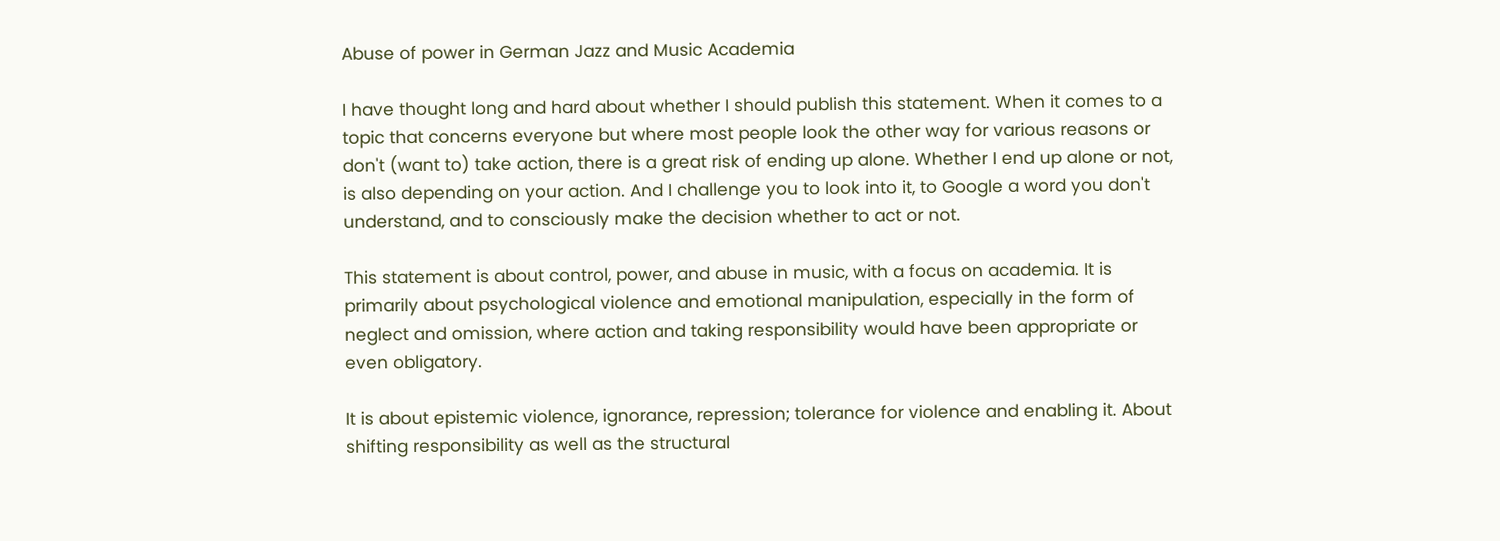Abuse of power in German Jazz and Music Academia

I have thought long and hard about whether I should publish this statement. When it comes to a topic that concerns everyone but where most people look the other way for various reasons or don't (want to) take action, there is a great risk of ending up alone. Whether I end up alone or not, is also depending on your action. And I challenge you to look into it, to Google a word you don't understand, and to consciously make the decision whether to act or not.

This statement is about control, power, and abuse in music, with a focus on academia. It is primarily about psychological violence and emotional manipulation, especially in the form of neglect and omission, where action and taking responsibility would have been appropriate or even obligatory.

It is about epistemic violence, ignorance, repression; tolerance for violence and enabling it. About shifting responsibility as well as the structural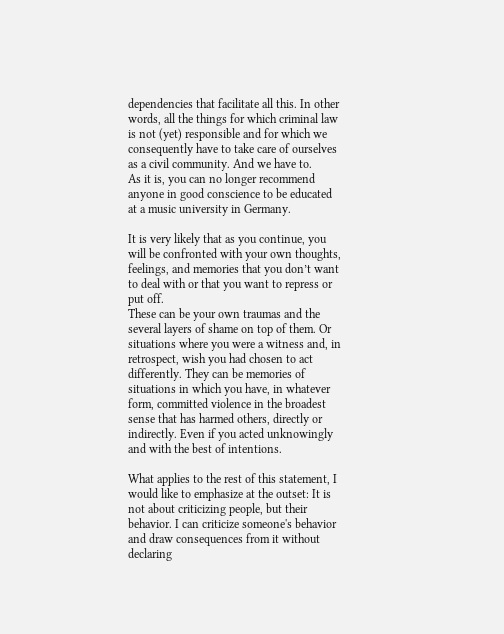dependencies that facilitate all this. In other words, all the things for which criminal law is not (yet) responsible and for which we consequently have to take care of ourselves as a civil community. And we have to.
As it is, you can no longer recommend anyone in good conscience to be educated at a music university in Germany.

It is very likely that as you continue, you will be confronted with your own thoughts, feelings, and memories that you don’t want to deal with or that you want to repress or put off.
These can be your own traumas and the several layers of shame on top of them. Or situations where you were a witness and, in retrospect, wish you had chosen to act differently. They can be memories of situations in which you have, in whatever form, committed violence in the broadest sense that has harmed others, directly or indirectly. Even if you acted unknowingly and with the best of intentions.

What applies to the rest of this statement, I would like to emphasize at the outset: It is not about criticizing people, but their behavior. I can criticize someone's behavior and draw consequences from it without declaring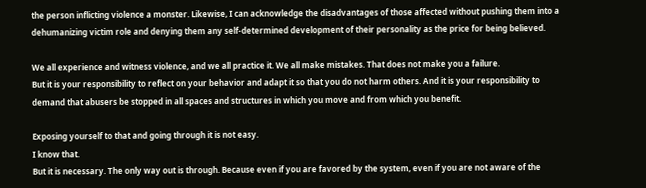the person inflicting violence a monster. Likewise, I can acknowledge the disadvantages of those affected without pushing them into a dehumanizing victim role and denying them any self-determined development of their personality as the price for being believed.

We all experience and witness violence, and we all practice it. We all make mistakes. That does not make you a failure.
But it is your responsibility to reflect on your behavior and adapt it so that you do not harm others. And it is your responsibility to demand that abusers be stopped in all spaces and structures in which you move and from which you benefit.

Exposing yourself to that and going through it is not easy.
I know that.
But it is necessary. The only way out is through. Because even if you are favored by the system, even if you are not aware of the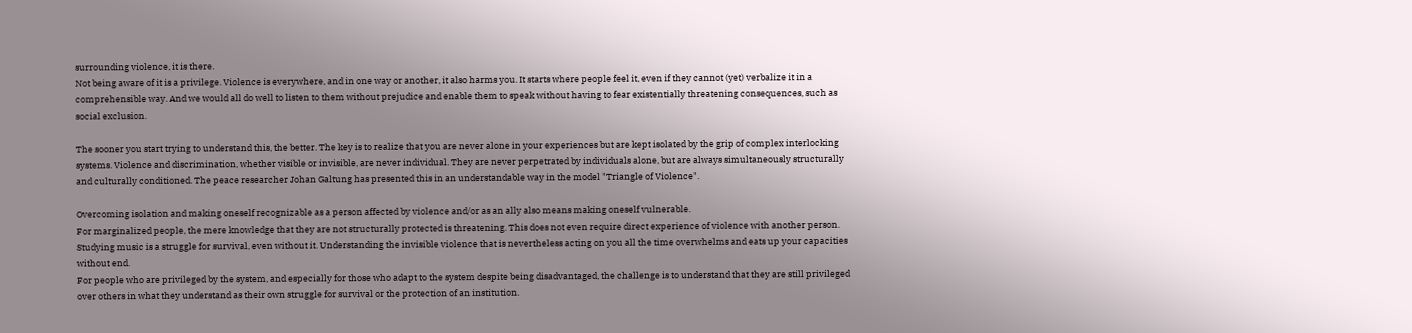surrounding violence, it is there.
Not being aware of it is a privilege. Violence is everywhere, and in one way or another, it also harms you. It starts where people feel it, even if they cannot (yet) verbalize it in a comprehensible way. And we would all do well to listen to them without prejudice and enable them to speak without having to fear existentially threatening consequences, such as social exclusion.

The sooner you start trying to understand this, the better. The key is to realize that you are never alone in your experiences but are kept isolated by the grip of complex interlocking systems. Violence and discrimination, whether visible or invisible, are never individual. They are never perpetrated by individuals alone, but are always simultaneously structurally and culturally conditioned. The peace researcher Johan Galtung has presented this in an understandable way in the model "Triangle of Violence".

Overcoming isolation and making oneself recognizable as a person affected by violence and/or as an ally also means making oneself vulnerable.
For marginalized people, the mere knowledge that they are not structurally protected is threatening. This does not even require direct experience of violence with another person. Studying music is a struggle for survival, even without it. Understanding the invisible violence that is nevertheless acting on you all the time overwhelms and eats up your capacities without end.
For people who are privileged by the system, and especially for those who adapt to the system despite being disadvantaged, the challenge is to understand that they are still privileged over others in what they understand as their own struggle for survival or the protection of an institution.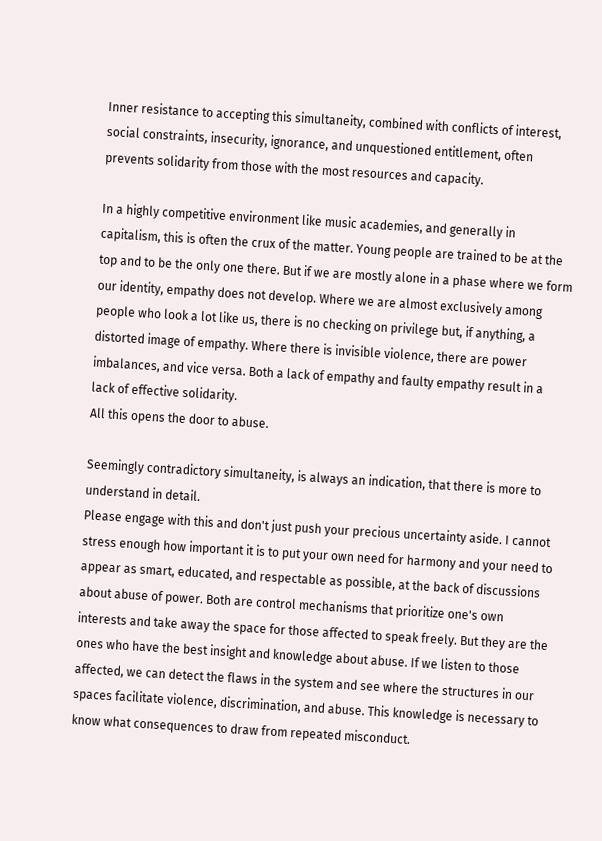Inner resistance to accepting this simultaneity, combined with conflicts of interest, social constraints, insecurity, ignorance, and unquestioned entitlement, often prevents solidarity from those with the most resources and capacity.

In a highly competitive environment like music academies, and generally in capitalism, this is often the crux of the matter. Young people are trained to be at the top and to be the only one there. But if we are mostly alone in a phase where we form our identity, empathy does not develop. Where we are almost exclusively among people who look a lot like us, there is no checking on privilege but, if anything, a distorted image of empathy. Where there is invisible violence, there are power imbalances, and vice versa. Both a lack of empathy and faulty empathy result in a lack of effective solidarity.
All this opens the door to abuse.

Seemingly contradictory simultaneity, is always an indication, that there is more to understand in detail.
Please engage with this and don't just push your precious uncertainty aside. I cannot stress enough how important it is to put your own need for harmony and your need to appear as smart, educated, and respectable as possible, at the back of discussions about abuse of power. Both are control mechanisms that prioritize one's own interests and take away the space for those affected to speak freely. But they are the ones who have the best insight and knowledge about abuse. If we listen to those affected, we can detect the flaws in the system and see where the structures in our spaces facilitate violence, discrimination, and abuse. This knowledge is necessary to know what consequences to draw from repeated misconduct.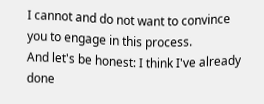I cannot and do not want to convince you to engage in this process.
And let's be honest: I think I've already done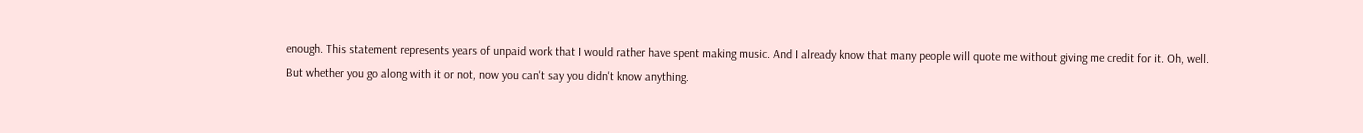enough. This statement represents years of unpaid work that I would rather have spent making music. And I already know that many people will quote me without giving me credit for it. Oh, well.
But whether you go along with it or not, now you can't say you didn't know anything.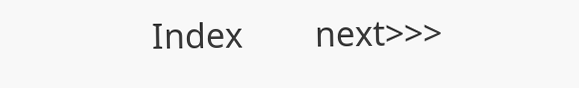Index        next>>>